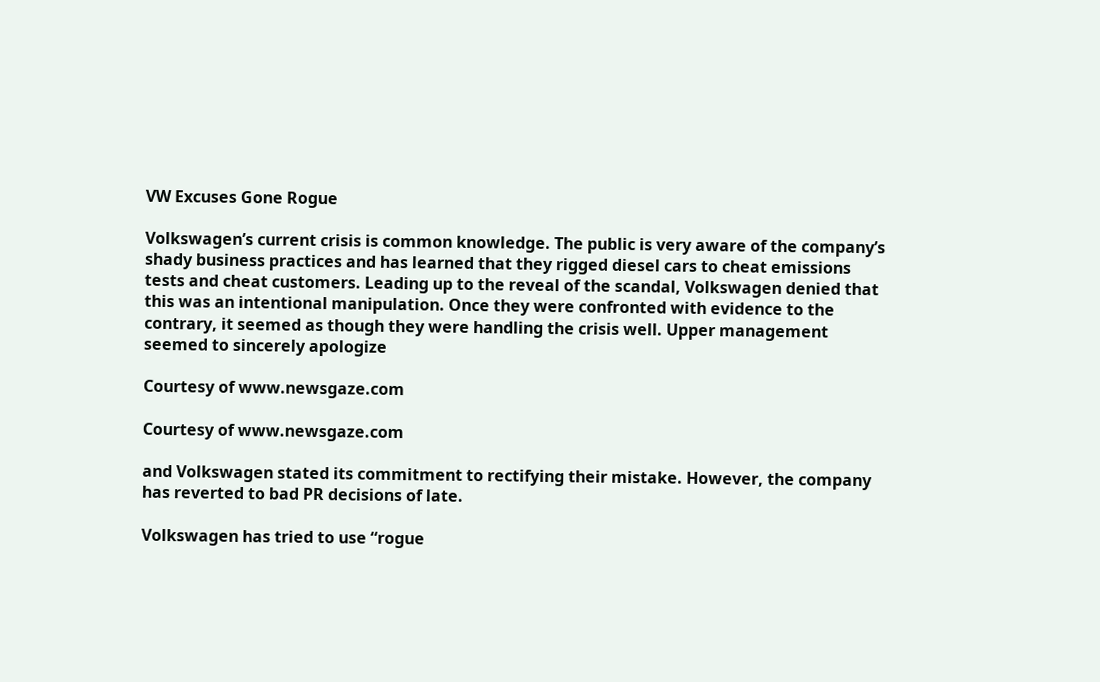VW Excuses Gone Rogue

Volkswagen’s current crisis is common knowledge. The public is very aware of the company’s shady business practices and has learned that they rigged diesel cars to cheat emissions tests and cheat customers. Leading up to the reveal of the scandal, Volkswagen denied that this was an intentional manipulation. Once they were confronted with evidence to the contrary, it seemed as though they were handling the crisis well. Upper management seemed to sincerely apologize

Courtesy of www.newsgaze.com

Courtesy of www.newsgaze.com

and Volkswagen stated its commitment to rectifying their mistake. However, the company has reverted to bad PR decisions of late.

Volkswagen has tried to use “rogue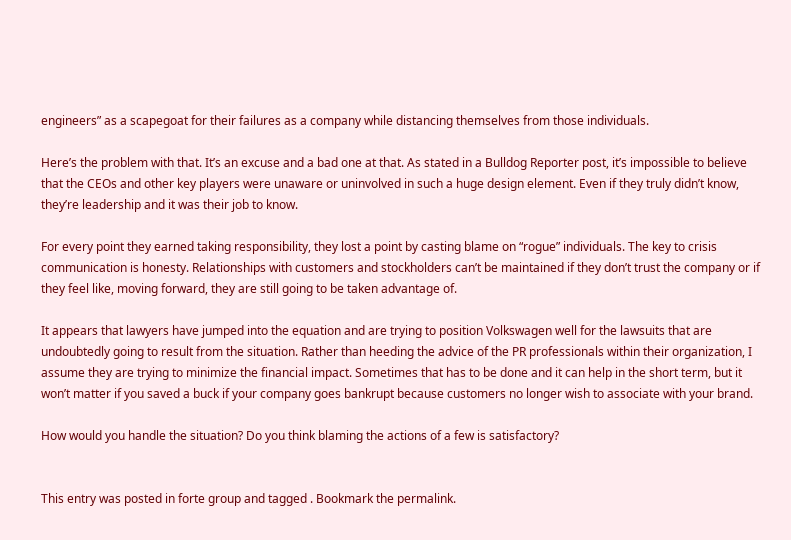engineers” as a scapegoat for their failures as a company while distancing themselves from those individuals.

Here’s the problem with that. It’s an excuse and a bad one at that. As stated in a Bulldog Reporter post, it’s impossible to believe that the CEOs and other key players were unaware or uninvolved in such a huge design element. Even if they truly didn’t know, they’re leadership and it was their job to know.

For every point they earned taking responsibility, they lost a point by casting blame on “rogue” individuals. The key to crisis communication is honesty. Relationships with customers and stockholders can’t be maintained if they don’t trust the company or if they feel like, moving forward, they are still going to be taken advantage of.

It appears that lawyers have jumped into the equation and are trying to position Volkswagen well for the lawsuits that are undoubtedly going to result from the situation. Rather than heeding the advice of the PR professionals within their organization, I assume they are trying to minimize the financial impact. Sometimes that has to be done and it can help in the short term, but it won’t matter if you saved a buck if your company goes bankrupt because customers no longer wish to associate with your brand.

How would you handle the situation? Do you think blaming the actions of a few is satisfactory?


This entry was posted in forte group and tagged . Bookmark the permalink.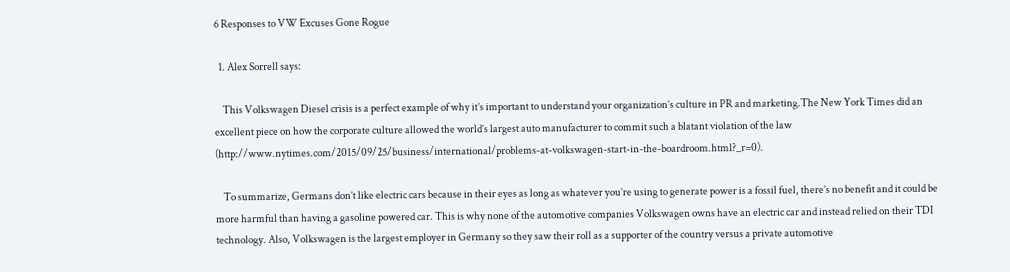6 Responses to VW Excuses Gone Rogue

  1. Alex Sorrell says:

    This Volkswagen Diesel crisis is a perfect example of why it’s important to understand your organization’s culture in PR and marketing.The New York Times did an excellent piece on how the corporate culture allowed the world’s largest auto manufacturer to commit such a blatant violation of the law (http://www.nytimes.com/2015/09/25/business/international/problems-at-volkswagen-start-in-the-boardroom.html?_r=0).

    To summarize, Germans don’t like electric cars because in their eyes as long as whatever you’re using to generate power is a fossil fuel, there’s no benefit and it could be more harmful than having a gasoline powered car. This is why none of the automotive companies Volkswagen owns have an electric car and instead relied on their TDI technology. Also, Volkswagen is the largest employer in Germany so they saw their roll as a supporter of the country versus a private automotive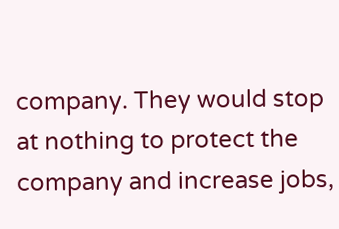company. They would stop at nothing to protect the company and increase jobs,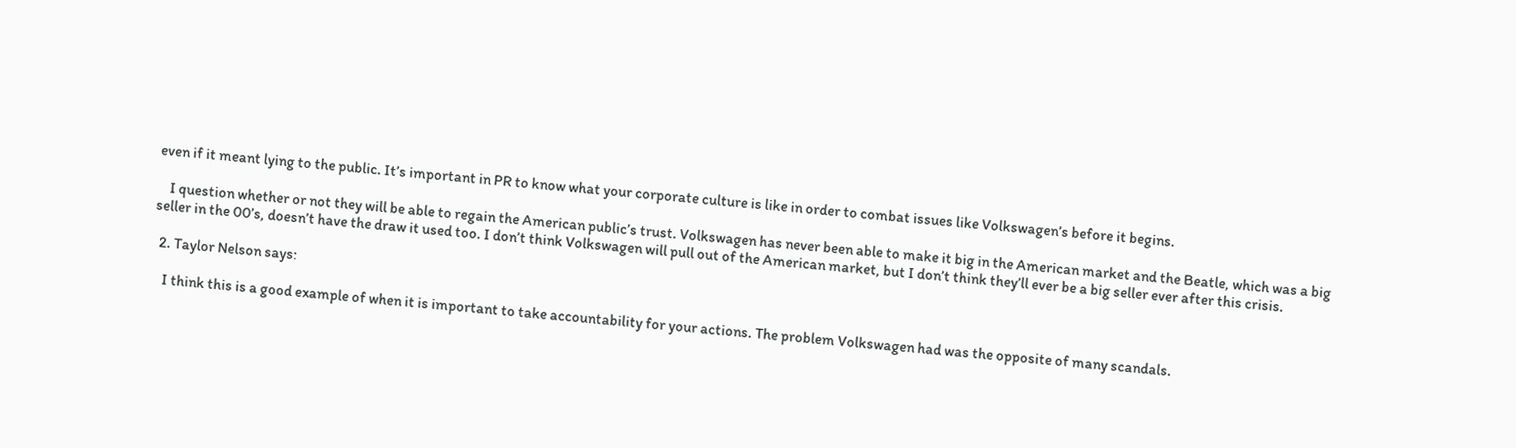even if it meant lying to the public. It’s important in PR to know what your corporate culture is like in order to combat issues like Volkswagen’s before it begins.

    I question whether or not they will be able to regain the American public’s trust. Volkswagen has never been able to make it big in the American market and the Beatle, which was a big seller in the 00’s, doesn’t have the draw it used too. I don’t think Volkswagen will pull out of the American market, but I don’t think they’ll ever be a big seller ever after this crisis.

  2. Taylor Nelson says:

    I think this is a good example of when it is important to take accountability for your actions. The problem Volkswagen had was the opposite of many scandals.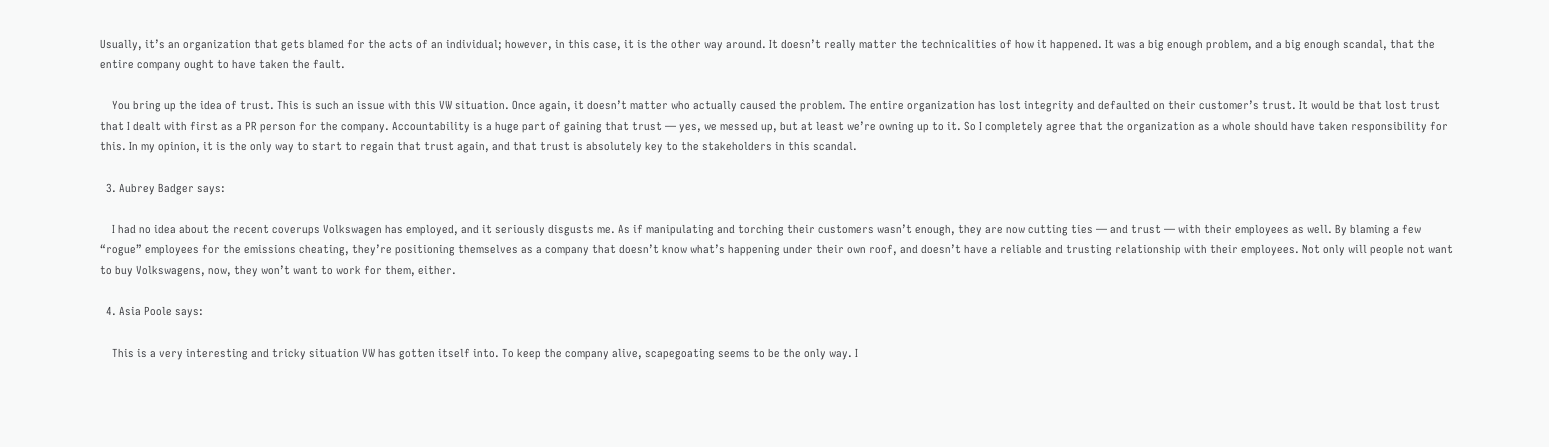Usually, it’s an organization that gets blamed for the acts of an individual; however, in this case, it is the other way around. It doesn’t really matter the technicalities of how it happened. It was a big enough problem, and a big enough scandal, that the entire company ought to have taken the fault.

    You bring up the idea of trust. This is such an issue with this VW situation. Once again, it doesn’t matter who actually caused the problem. The entire organization has lost integrity and defaulted on their customer’s trust. It would be that lost trust that I dealt with first as a PR person for the company. Accountability is a huge part of gaining that trust — yes, we messed up, but at least we’re owning up to it. So I completely agree that the organization as a whole should have taken responsibility for this. In my opinion, it is the only way to start to regain that trust again, and that trust is absolutely key to the stakeholders in this scandal.

  3. Aubrey Badger says:

    I had no idea about the recent coverups Volkswagen has employed, and it seriously disgusts me. As if manipulating and torching their customers wasn’t enough, they are now cutting ties — and trust — with their employees as well. By blaming a few “rogue” employees for the emissions cheating, they’re positioning themselves as a company that doesn’t know what’s happening under their own roof, and doesn’t have a reliable and trusting relationship with their employees. Not only will people not want to buy Volkswagens, now, they won’t want to work for them, either.

  4. Asia Poole says:

    This is a very interesting and tricky situation VW has gotten itself into. To keep the company alive, scapegoating seems to be the only way. I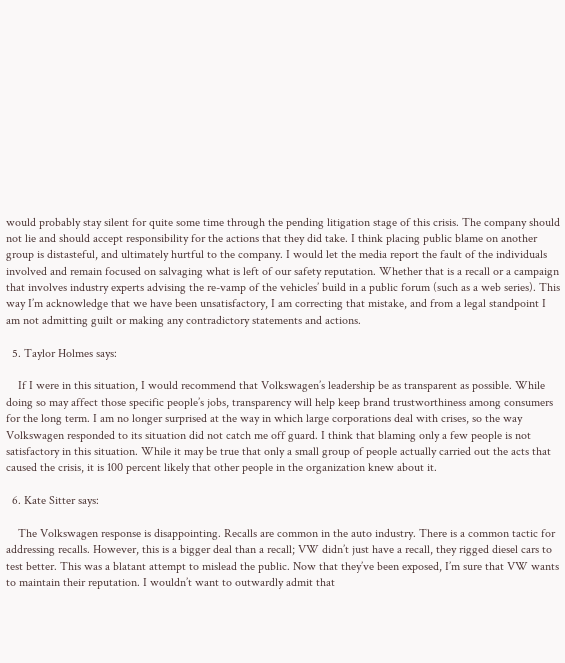would probably stay silent for quite some time through the pending litigation stage of this crisis. The company should not lie and should accept responsibility for the actions that they did take. I think placing public blame on another group is distasteful, and ultimately hurtful to the company. I would let the media report the fault of the individuals involved and remain focused on salvaging what is left of our safety reputation. Whether that is a recall or a campaign that involves industry experts advising the re-vamp of the vehicles’ build in a public forum (such as a web series). This way I’m acknowledge that we have been unsatisfactory, I am correcting that mistake, and from a legal standpoint I am not admitting guilt or making any contradictory statements and actions.

  5. Taylor Holmes says:

    If I were in this situation, I would recommend that Volkswagen’s leadership be as transparent as possible. While doing so may affect those specific people’s jobs, transparency will help keep brand trustworthiness among consumers for the long term. I am no longer surprised at the way in which large corporations deal with crises, so the way Volkswagen responded to its situation did not catch me off guard. I think that blaming only a few people is not satisfactory in this situation. While it may be true that only a small group of people actually carried out the acts that caused the crisis, it is 100 percent likely that other people in the organization knew about it.

  6. Kate Sitter says:

    The Volkswagen response is disappointing. Recalls are common in the auto industry. There is a common tactic for addressing recalls. However, this is a bigger deal than a recall; VW didn’t just have a recall, they rigged diesel cars to test better. This was a blatant attempt to mislead the public. Now that they’ve been exposed, I’m sure that VW wants to maintain their reputation. I wouldn’t want to outwardly admit that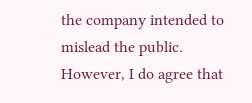the company intended to mislead the public. However, I do agree that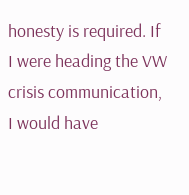honesty is required. If I were heading the VW crisis communication, I would have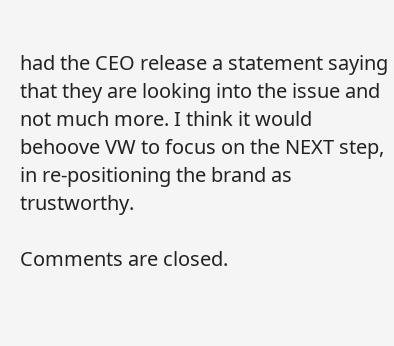had the CEO release a statement saying that they are looking into the issue and not much more. I think it would behoove VW to focus on the NEXT step, in re-positioning the brand as trustworthy.

Comments are closed.